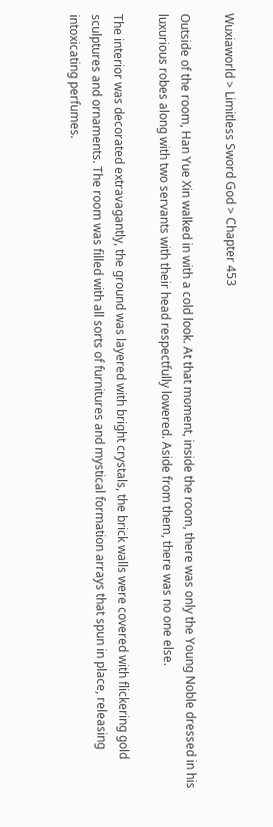Wuxiaworld > Limitless Sword God > Chapter 453

Outside of the room, Han Yue Xin walked in with a cold look. At that moment, inside the room, there was only the Young Noble dressed in his luxurious robes along with two servants with their head respectfully lowered. Aside from them, there was no one else.

The interior was decorated extravagantly, the ground was layered with bright crystals, the brick walls were covered with flickering gold sculptures and ornaments. The room was filled with all sorts of furnitures and mystical formation arrays that spun in place, releasing intoxicating perfumes.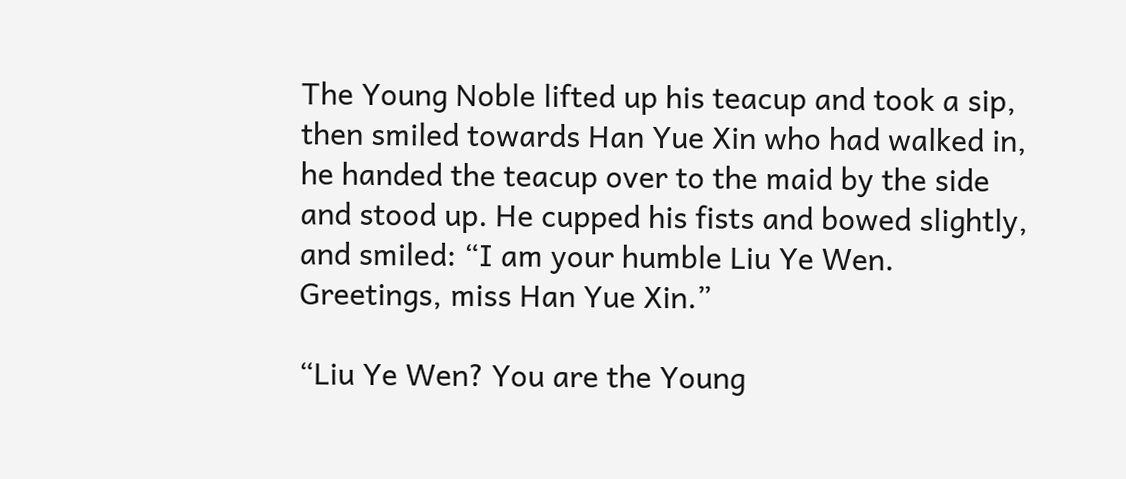The Young Noble lifted up his teacup and took a sip, then smiled towards Han Yue Xin who had walked in, he handed the teacup over to the maid by the side and stood up. He cupped his fists and bowed slightly, and smiled: “I am your humble Liu Ye Wen. Greetings, miss Han Yue Xin.”

“Liu Ye Wen? You are the Young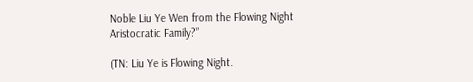Noble Liu Ye Wen from the Flowing Night Aristocratic Family?”

(TN: Liu Ye is Flowing Night.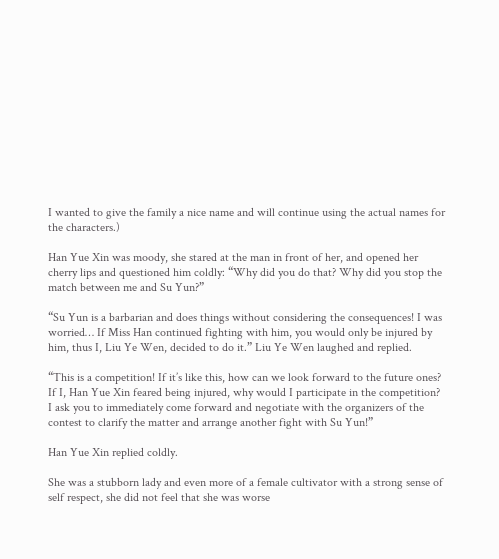I wanted to give the family a nice name and will continue using the actual names for the characters.)

Han Yue Xin was moody, she stared at the man in front of her, and opened her cherry lips and questioned him coldly: “Why did you do that? Why did you stop the match between me and Su Yun?”

“Su Yun is a barbarian and does things without considering the consequences! I was worried… If Miss Han continued fighting with him, you would only be injured by him, thus I, Liu Ye Wen, decided to do it.” Liu Ye Wen laughed and replied.

“This is a competition! If it’s like this, how can we look forward to the future ones? If I, Han Yue Xin feared being injured, why would I participate in the competition? I ask you to immediately come forward and negotiate with the organizers of the contest to clarify the matter and arrange another fight with Su Yun!”

Han Yue Xin replied coldly.

She was a stubborn lady and even more of a female cultivator with a strong sense of self respect, she did not feel that she was worse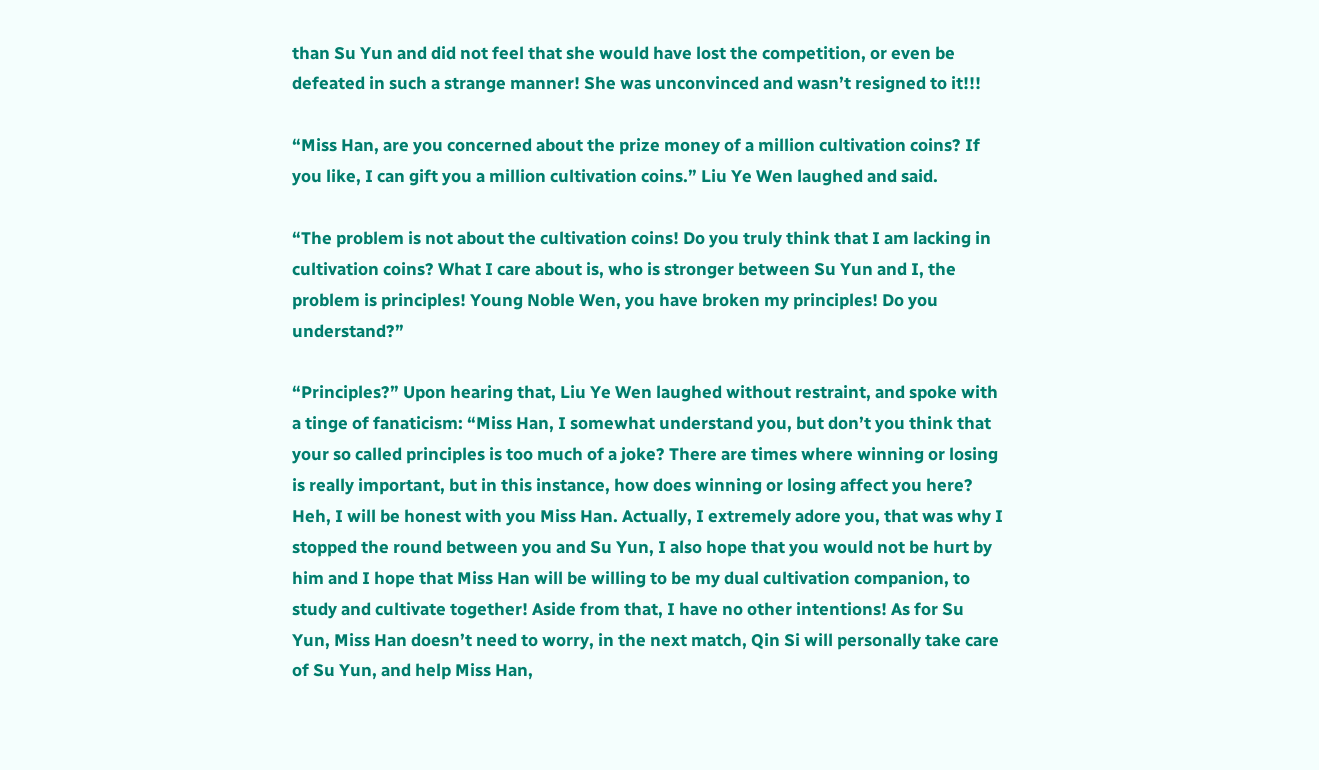than Su Yun and did not feel that she would have lost the competition, or even be defeated in such a strange manner! She was unconvinced and wasn’t resigned to it!!!

“Miss Han, are you concerned about the prize money of a million cultivation coins? If you like, I can gift you a million cultivation coins.” Liu Ye Wen laughed and said.

“The problem is not about the cultivation coins! Do you truly think that I am lacking in cultivation coins? What I care about is, who is stronger between Su Yun and I, the problem is principles! Young Noble Wen, you have broken my principles! Do you understand?”

“Principles?” Upon hearing that, Liu Ye Wen laughed without restraint, and spoke with a tinge of fanaticism: “Miss Han, I somewhat understand you, but don’t you think that your so called principles is too much of a joke? There are times where winning or losing is really important, but in this instance, how does winning or losing affect you here? Heh, I will be honest with you Miss Han. Actually, I extremely adore you, that was why I stopped the round between you and Su Yun, I also hope that you would not be hurt by him and I hope that Miss Han will be willing to be my dual cultivation companion, to study and cultivate together! Aside from that, I have no other intentions! As for Su Yun, Miss Han doesn’t need to worry, in the next match, Qin Si will personally take care of Su Yun, and help Miss Han,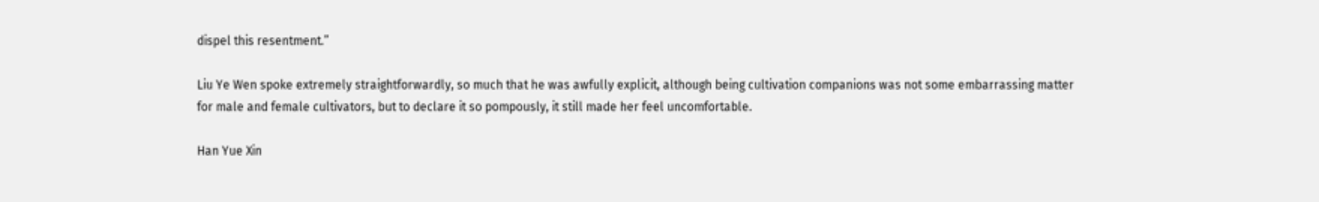dispel this resentment.”

Liu Ye Wen spoke extremely straightforwardly, so much that he was awfully explicit, although being cultivation companions was not some embarrassing matter for male and female cultivators, but to declare it so pompously, it still made her feel uncomfortable.

Han Yue Xin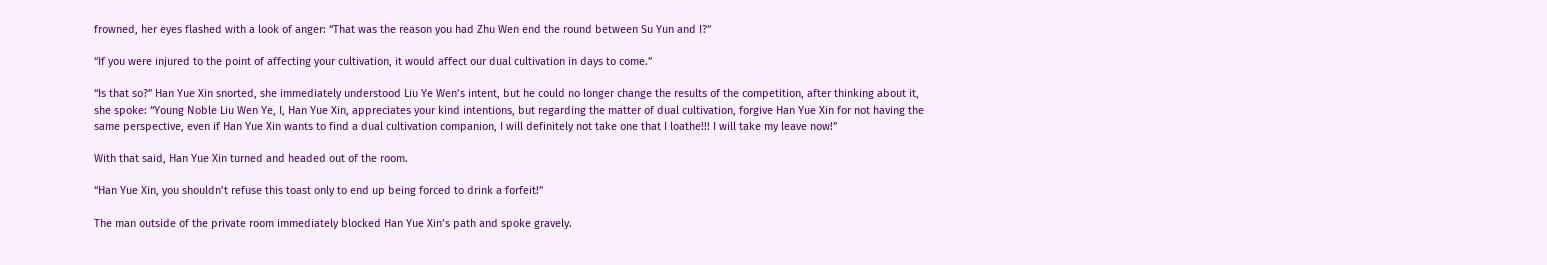frowned, her eyes flashed with a look of anger: “That was the reason you had Zhu Wen end the round between Su Yun and I?”

“If you were injured to the point of affecting your cultivation, it would affect our dual cultivation in days to come.”

“Is that so?” Han Yue Xin snorted, she immediately understood Liu Ye Wen’s intent, but he could no longer change the results of the competition, after thinking about it, she spoke: “Young Noble Liu Wen Ye, I, Han Yue Xin, appreciates your kind intentions, but regarding the matter of dual cultivation, forgive Han Yue Xin for not having the same perspective, even if Han Yue Xin wants to find a dual cultivation companion, I will definitely not take one that I loathe!!! I will take my leave now!”

With that said, Han Yue Xin turned and headed out of the room.

“Han Yue Xin, you shouldn’t refuse this toast only to end up being forced to drink a forfeit!”

The man outside of the private room immediately blocked Han Yue Xin’s path and spoke gravely.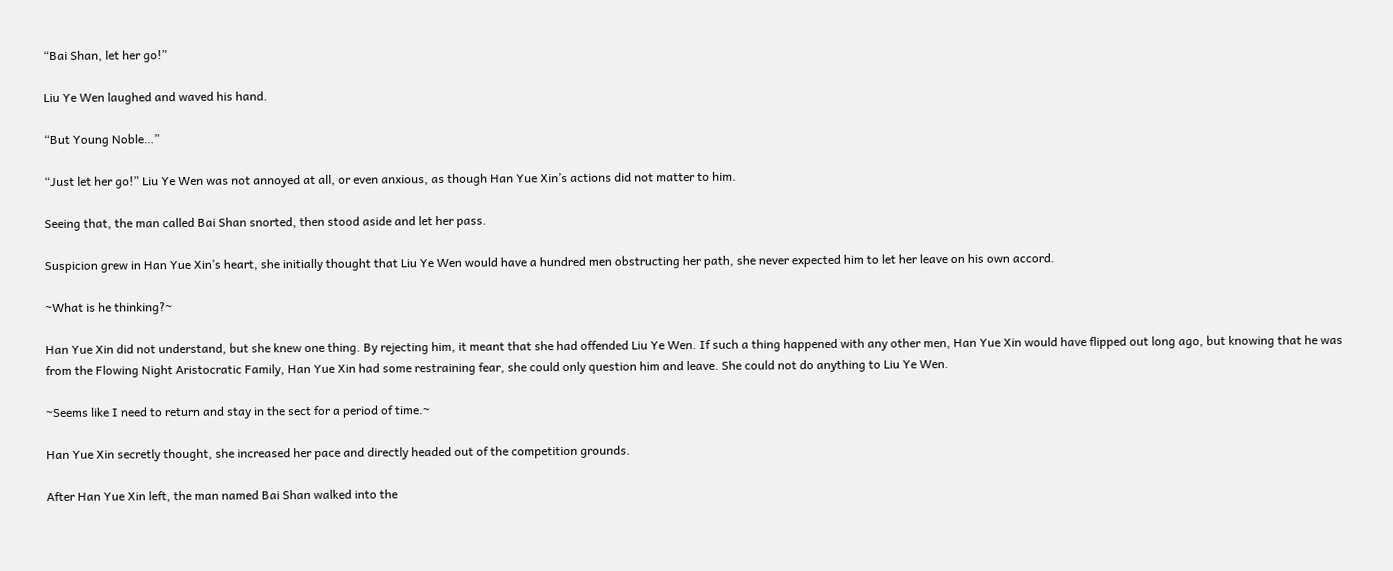“Bai Shan, let her go!”

Liu Ye Wen laughed and waved his hand.

“But Young Noble…”

“Just let her go!” Liu Ye Wen was not annoyed at all, or even anxious, as though Han Yue Xin’s actions did not matter to him.

Seeing that, the man called Bai Shan snorted, then stood aside and let her pass.

Suspicion grew in Han Yue Xin’s heart, she initially thought that Liu Ye Wen would have a hundred men obstructing her path, she never expected him to let her leave on his own accord.

~What is he thinking?~

Han Yue Xin did not understand, but she knew one thing. By rejecting him, it meant that she had offended Liu Ye Wen. If such a thing happened with any other men, Han Yue Xin would have flipped out long ago, but knowing that he was from the Flowing Night Aristocratic Family, Han Yue Xin had some restraining fear, she could only question him and leave. She could not do anything to Liu Ye Wen.

~Seems like I need to return and stay in the sect for a period of time.~

Han Yue Xin secretly thought, she increased her pace and directly headed out of the competition grounds.

After Han Yue Xin left, the man named Bai Shan walked into the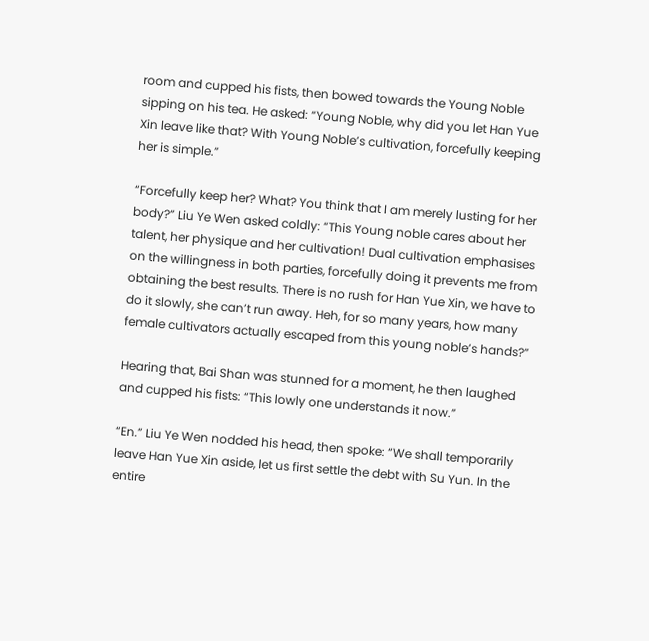room and cupped his fists, then bowed towards the Young Noble sipping on his tea. He asked: “Young Noble, why did you let Han Yue Xin leave like that? With Young Noble’s cultivation, forcefully keeping her is simple.”

“Forcefully keep her? What? You think that I am merely lusting for her body?” Liu Ye Wen asked coldly: “This Young noble cares about her talent, her physique and her cultivation! Dual cultivation emphasises on the willingness in both parties, forcefully doing it prevents me from obtaining the best results. There is no rush for Han Yue Xin, we have to do it slowly, she can’t run away. Heh, for so many years, how many female cultivators actually escaped from this young noble’s hands?”

Hearing that, Bai Shan was stunned for a moment, he then laughed and cupped his fists: “This lowly one understands it now.”

“En.” Liu Ye Wen nodded his head, then spoke: “We shall temporarily leave Han Yue Xin aside, let us first settle the debt with Su Yun. In the entire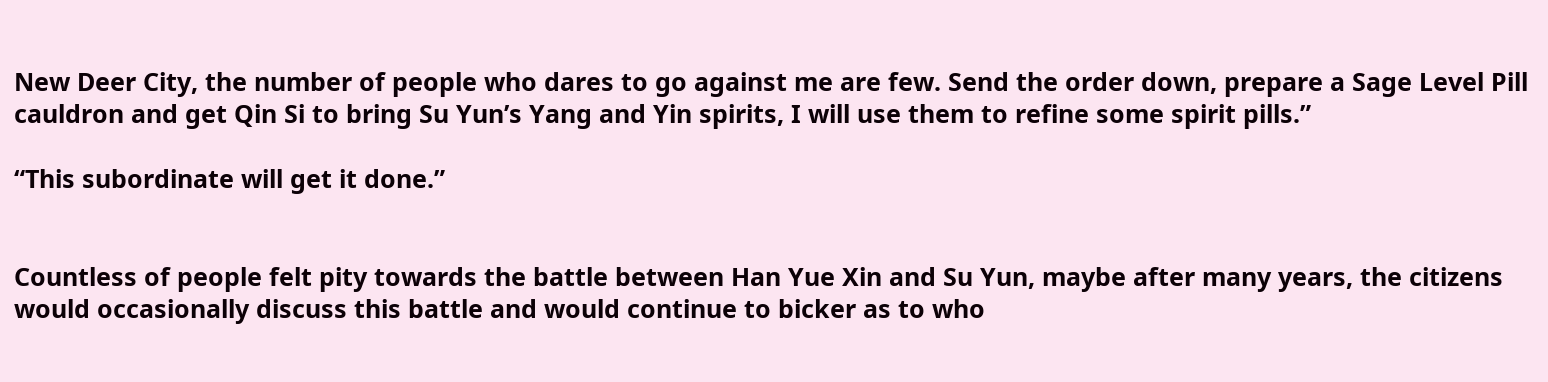New Deer City, the number of people who dares to go against me are few. Send the order down, prepare a Sage Level Pill cauldron and get Qin Si to bring Su Yun’s Yang and Yin spirits, I will use them to refine some spirit pills.”

“This subordinate will get it done.”


Countless of people felt pity towards the battle between Han Yue Xin and Su Yun, maybe after many years, the citizens would occasionally discuss this battle and would continue to bicker as to who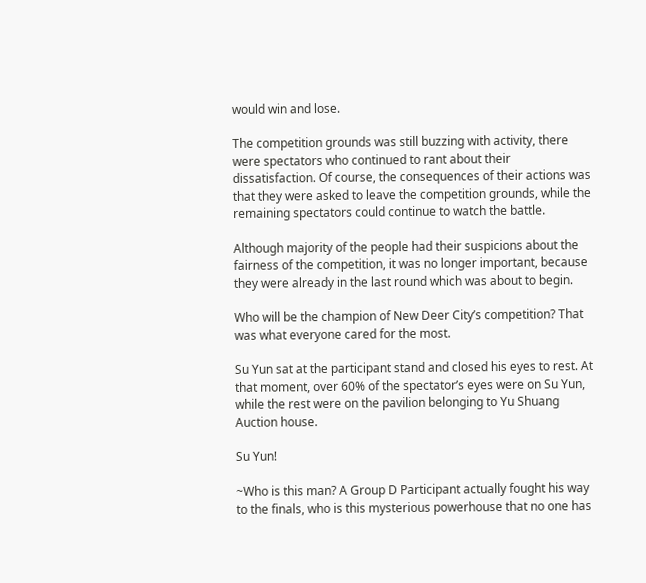would win and lose.

The competition grounds was still buzzing with activity, there were spectators who continued to rant about their dissatisfaction. Of course, the consequences of their actions was that they were asked to leave the competition grounds, while the remaining spectators could continue to watch the battle.

Although majority of the people had their suspicions about the fairness of the competition, it was no longer important, because they were already in the last round which was about to begin.

Who will be the champion of New Deer City’s competition? That was what everyone cared for the most.

Su Yun sat at the participant stand and closed his eyes to rest. At that moment, over 60% of the spectator’s eyes were on Su Yun, while the rest were on the pavilion belonging to Yu Shuang Auction house.

Su Yun!

~Who is this man? A Group D Participant actually fought his way to the finals, who is this mysterious powerhouse that no one has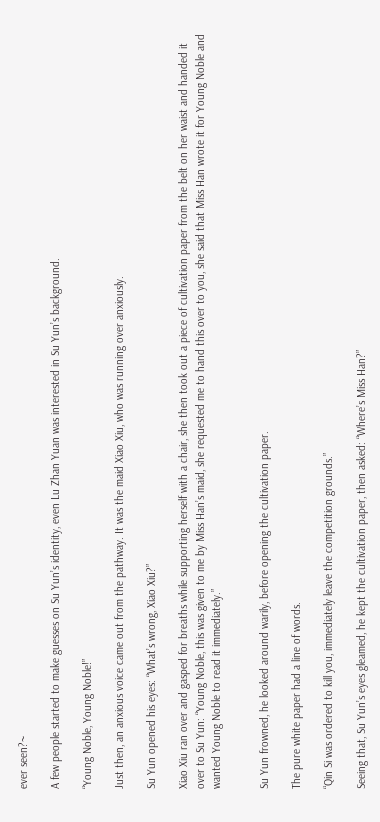ever seen?~

A few people started to make guesses on Su Yun’s identity, even Lu Zhan Yuan was interested in Su Yun’s background.

“Young Noble, Young Noble!”

Just then, an anxious voice came out from the pathway. It was the maid Xiao Xiu, who was running over anxiously.

Su Yun opened his eyes: “What’s wrong, Xiao Xiu?”

Xiao Xiu ran over and gasped for breaths while supporting herself with a chair, she then took out a piece of cultivation paper from the belt on her waist and handed it over to Su Yun: “Young Noble, this was given to me by Miss Han’s maid, she requested me to hand this over to you, she said that Miss Han wrote it for Young Noble and wanted Young Noble to read it immediately.”


Su Yun frowned, he looked around warily, before opening the cultivation paper.

The pure white paper had a line of words.

“Qin Si was ordered to kill you, immediately leave the competition grounds.”

Seeing that, Su Yun’s eyes gleamed, he kept the cultivation paper, then asked: “Where’s Miss Han?”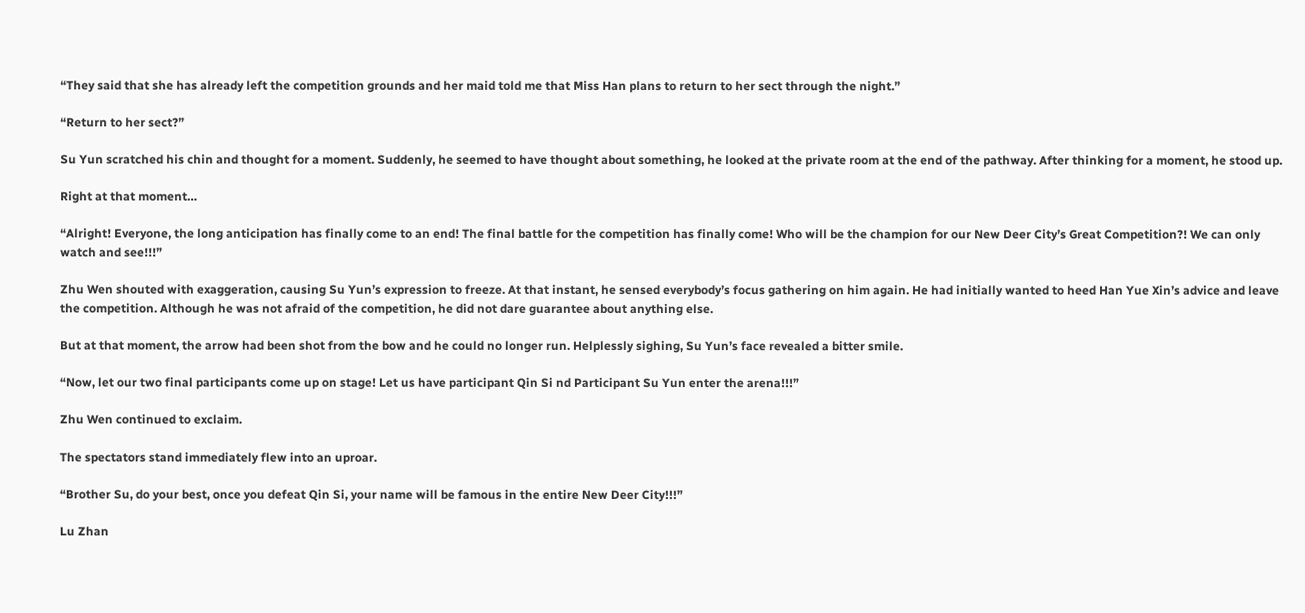“They said that she has already left the competition grounds and her maid told me that Miss Han plans to return to her sect through the night.”

“Return to her sect?”

Su Yun scratched his chin and thought for a moment. Suddenly, he seemed to have thought about something, he looked at the private room at the end of the pathway. After thinking for a moment, he stood up.

Right at that moment…

“Alright! Everyone, the long anticipation has finally come to an end! The final battle for the competition has finally come! Who will be the champion for our New Deer City’s Great Competition?! We can only watch and see!!!”

Zhu Wen shouted with exaggeration, causing Su Yun’s expression to freeze. At that instant, he sensed everybody’s focus gathering on him again. He had initially wanted to heed Han Yue Xin’s advice and leave the competition. Although he was not afraid of the competition, he did not dare guarantee about anything else.

But at that moment, the arrow had been shot from the bow and he could no longer run. Helplessly sighing, Su Yun’s face revealed a bitter smile.

“Now, let our two final participants come up on stage! Let us have participant Qin Si nd Participant Su Yun enter the arena!!!”

Zhu Wen continued to exclaim.

The spectators stand immediately flew into an uproar.

“Brother Su, do your best, once you defeat Qin Si, your name will be famous in the entire New Deer City!!!”

Lu Zhan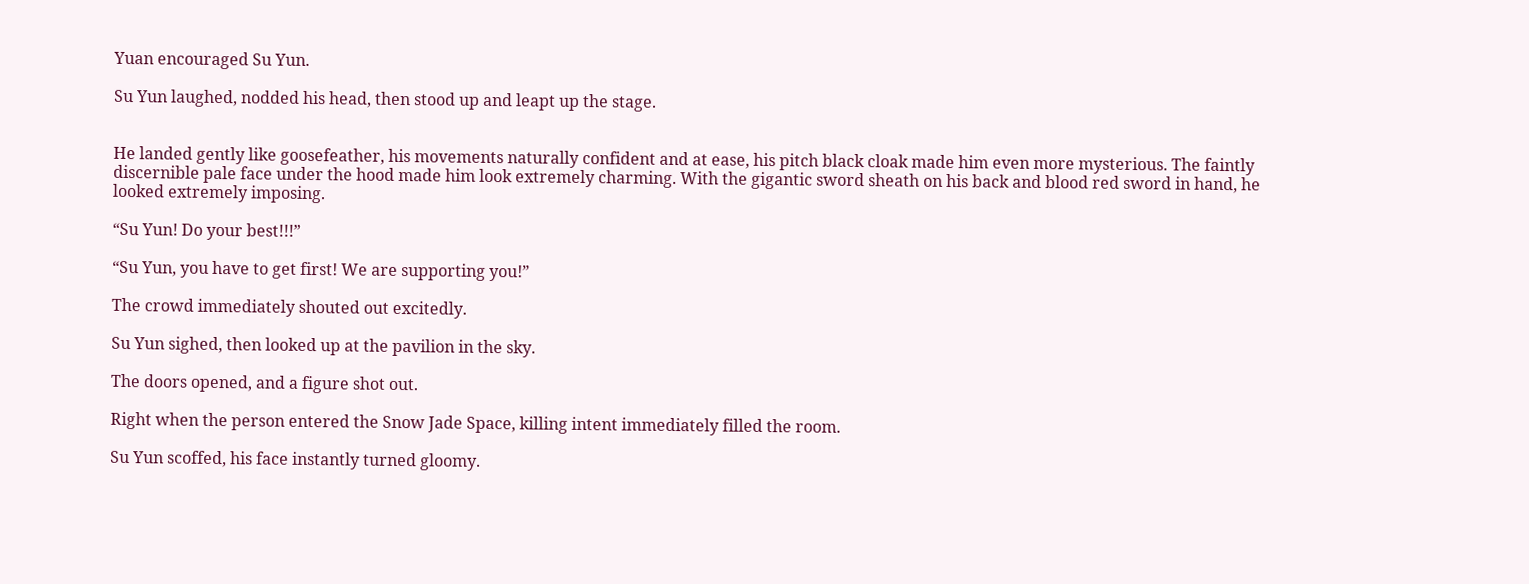Yuan encouraged Su Yun.

Su Yun laughed, nodded his head, then stood up and leapt up the stage.


He landed gently like goosefeather, his movements naturally confident and at ease, his pitch black cloak made him even more mysterious. The faintly discernible pale face under the hood made him look extremely charming. With the gigantic sword sheath on his back and blood red sword in hand, he looked extremely imposing.

“Su Yun! Do your best!!!”

“Su Yun, you have to get first! We are supporting you!”

The crowd immediately shouted out excitedly.

Su Yun sighed, then looked up at the pavilion in the sky.

The doors opened, and a figure shot out.

Right when the person entered the Snow Jade Space, killing intent immediately filled the room.

Su Yun scoffed, his face instantly turned gloomy.